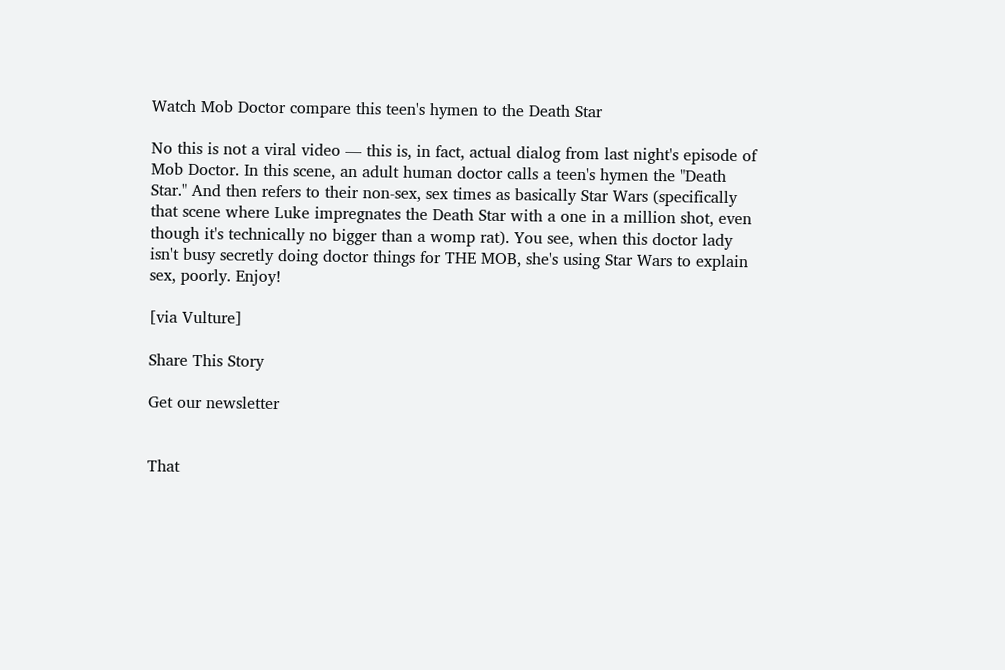Watch Mob Doctor compare this teen's hymen to the Death Star

No this is not a viral video — this is, in fact, actual dialog from last night's episode of Mob Doctor. In this scene, an adult human doctor calls a teen's hymen the "Death Star." And then refers to their non-sex, sex times as basically Star Wars (specifically that scene where Luke impregnates the Death Star with a one in a million shot, even though it's technically no bigger than a womp rat). You see, when this doctor lady isn't busy secretly doing doctor things for THE MOB, she's using Star Wars to explain sex, poorly. Enjoy!

[via Vulture]

Share This Story

Get our newsletter


That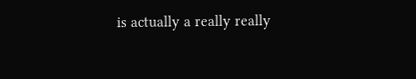is actually a really really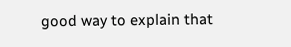good way to explain that